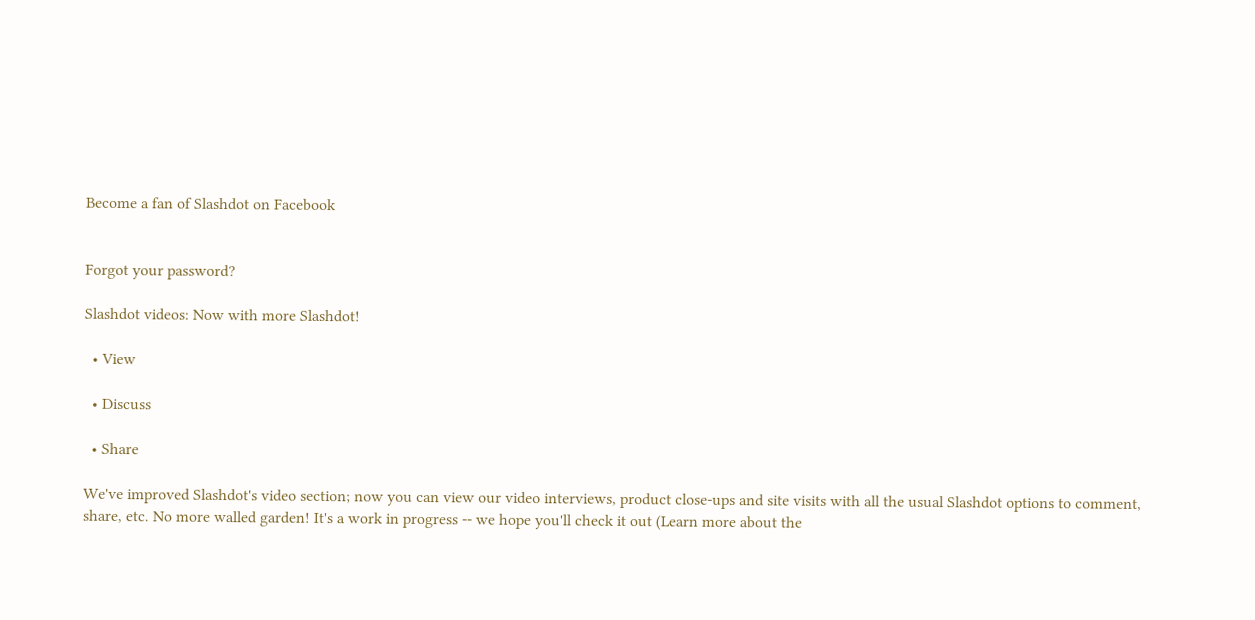Become a fan of Slashdot on Facebook


Forgot your password?

Slashdot videos: Now with more Slashdot!

  • View

  • Discuss

  • Share

We've improved Slashdot's video section; now you can view our video interviews, product close-ups and site visits with all the usual Slashdot options to comment, share, etc. No more walled garden! It's a work in progress -- we hope you'll check it out (Learn more about the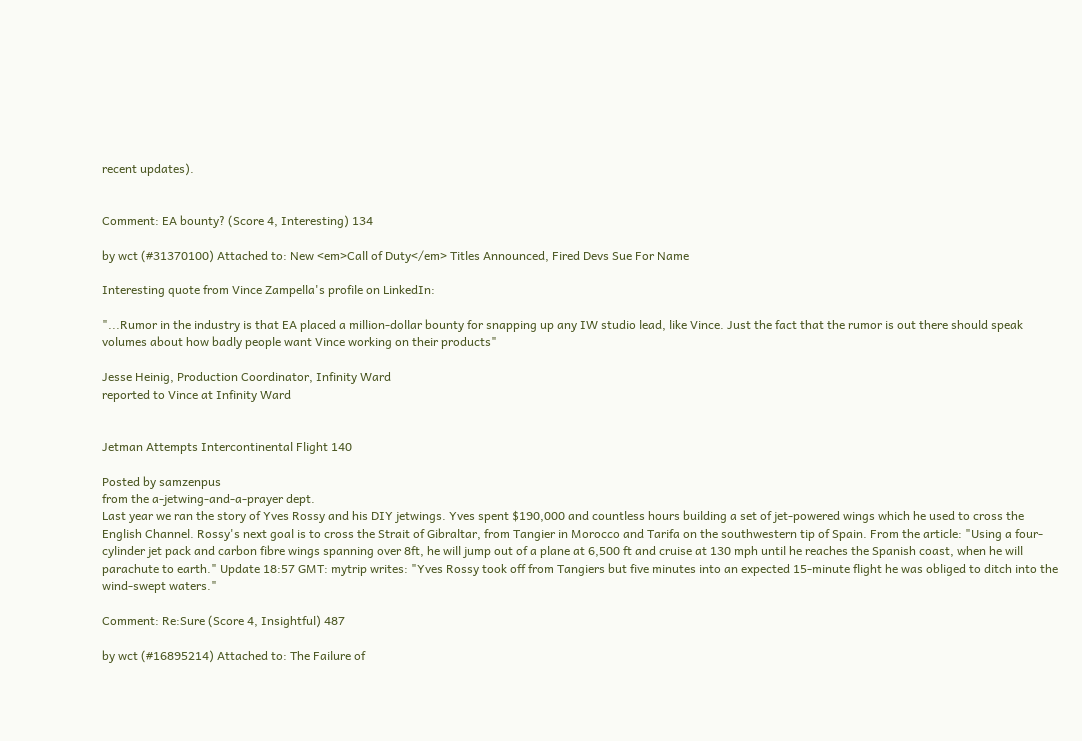recent updates).


Comment: EA bounty? (Score 4, Interesting) 134

by wct (#31370100) Attached to: New <em>Call of Duty</em> Titles Announced, Fired Devs Sue For Name

Interesting quote from Vince Zampella's profile on LinkedIn:

"...Rumor in the industry is that EA placed a million-dollar bounty for snapping up any IW studio lead, like Vince. Just the fact that the rumor is out there should speak volumes about how badly people want Vince working on their products"

Jesse Heinig, Production Coordinator, Infinity Ward
reported to Vince at Infinity Ward


Jetman Attempts Intercontinental Flight 140

Posted by samzenpus
from the a-jetwing-and-a-prayer dept.
Last year we ran the story of Yves Rossy and his DIY jetwings. Yves spent $190,000 and countless hours building a set of jet-powered wings which he used to cross the English Channel. Rossy's next goal is to cross the Strait of Gibraltar, from Tangier in Morocco and Tarifa on the southwestern tip of Spain. From the article: "Using a four-cylinder jet pack and carbon fibre wings spanning over 8ft, he will jump out of a plane at 6,500 ft and cruise at 130 mph until he reaches the Spanish coast, when he will parachute to earth." Update 18:57 GMT: mytrip writes: "Yves Rossy took off from Tangiers but five minutes into an expected 15-minute flight he was obliged to ditch into the wind-swept waters."

Comment: Re:Sure (Score 4, Insightful) 487

by wct (#16895214) Attached to: The Failure of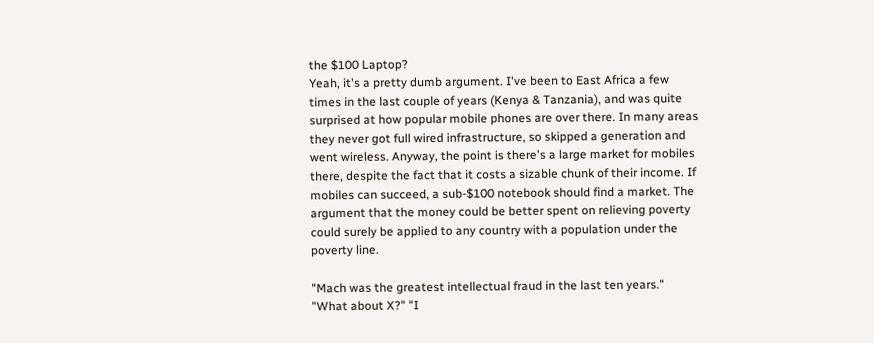the $100 Laptop?
Yeah, it's a pretty dumb argument. I've been to East Africa a few times in the last couple of years (Kenya & Tanzania), and was quite surprised at how popular mobile phones are over there. In many areas they never got full wired infrastructure, so skipped a generation and went wireless. Anyway, the point is there's a large market for mobiles there, despite the fact that it costs a sizable chunk of their income. If mobiles can succeed, a sub-$100 notebook should find a market. The argument that the money could be better spent on relieving poverty could surely be applied to any country with a population under the poverty line.

"Mach was the greatest intellectual fraud in the last ten years." "What about X?" "I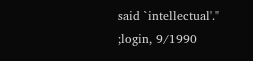said `intellectual'." ;login, 9/1990